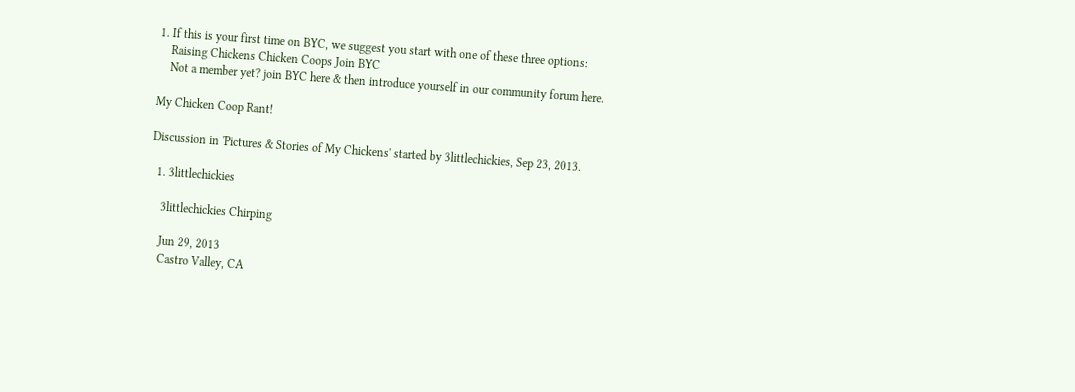1. If this is your first time on BYC, we suggest you start with one of these three options:
    Raising Chickens Chicken Coops Join BYC
    Not a member yet? join BYC here & then introduce yourself in our community forum here.

My Chicken Coop Rant!

Discussion in 'Pictures & Stories of My Chickens' started by 3littlechickies, Sep 23, 2013.

  1. 3littlechickies

    3littlechickies Chirping

    Jun 29, 2013
    Castro Valley, CA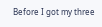Before I got my three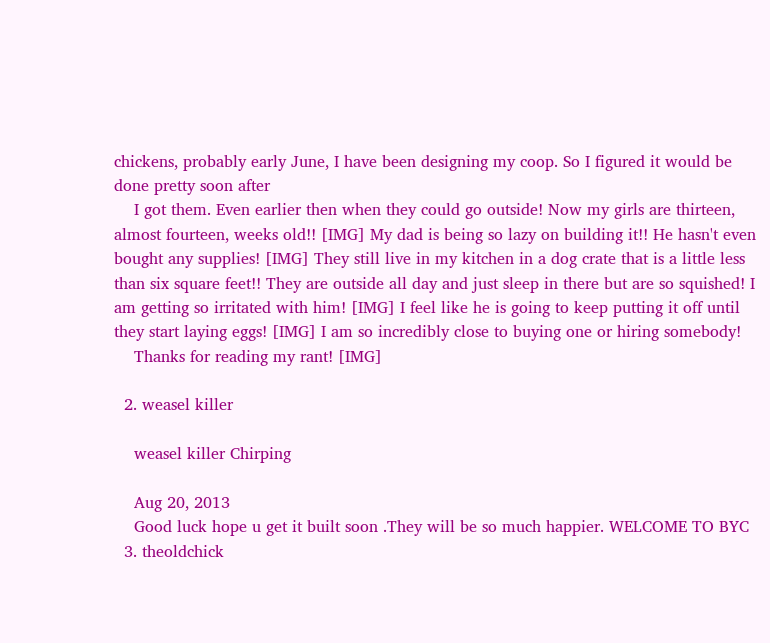chickens, probably early June, I have been designing my coop. So I figured it would be done pretty soon after
    I got them. Even earlier then when they could go outside! Now my girls are thirteen, almost fourteen, weeks old!! [IMG] My dad is being so lazy on building it!! He hasn't even bought any supplies! [IMG] They still live in my kitchen in a dog crate that is a little less than six square feet!! They are outside all day and just sleep in there but are so squished! I am getting so irritated with him! [IMG] I feel like he is going to keep putting it off until they start laying eggs! [IMG] I am so incredibly close to buying one or hiring somebody!
    Thanks for reading my rant! [IMG]

  2. weasel killer

    weasel killer Chirping

    Aug 20, 2013
    Good luck hope u get it built soon .They will be so much happier. WELCOME TO BYC
  3. theoldchick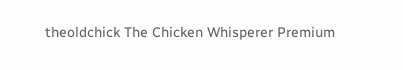theoldchick The Chicken Whisperer Premium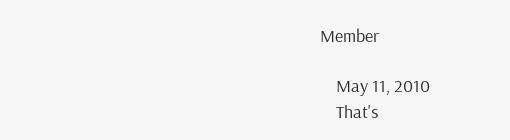Member

    May 11, 2010
    That's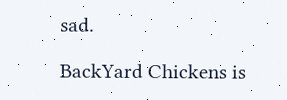sad.

BackYard Chickens is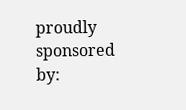proudly sponsored by: